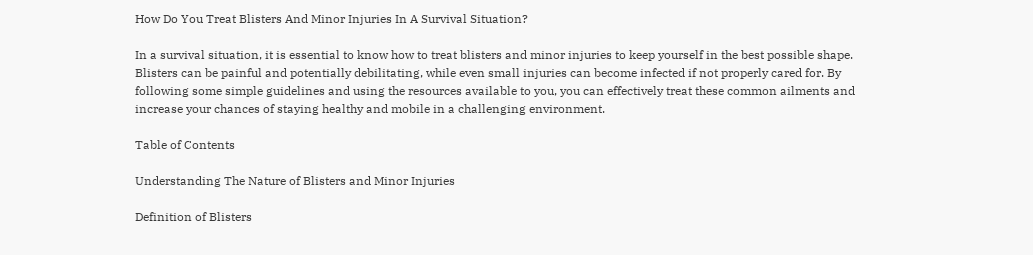How Do You Treat Blisters And Minor Injuries In A Survival Situation?

In a survival situation, it is essential to know how to treat blisters and minor injuries to keep yourself in the best possible shape. Blisters can be painful and potentially debilitating, while even small injuries can become infected if not properly cared for. By following some simple guidelines and using the resources available to you, you can effectively treat these common ailments and increase your chances of staying healthy and mobile in a challenging environment.

Table of Contents

Understanding The Nature of Blisters and Minor Injuries

Definition of Blisters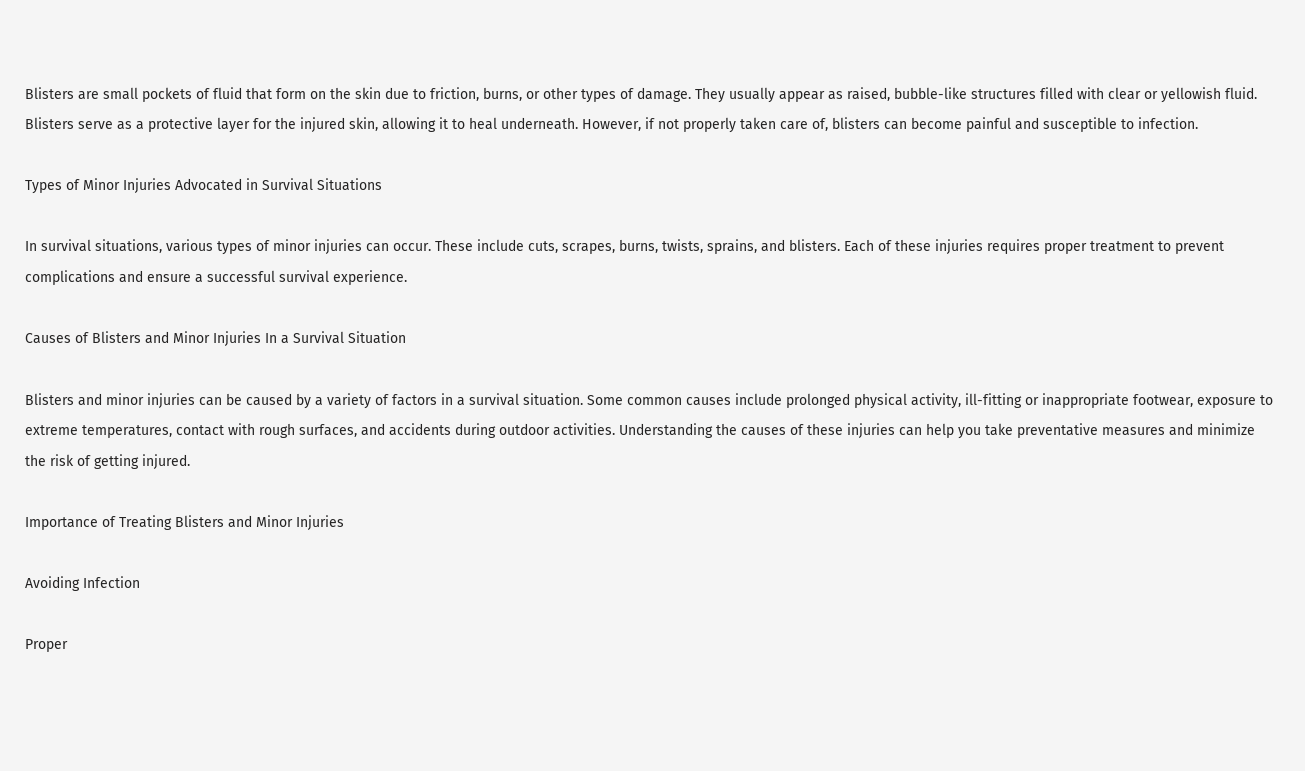Blisters are small pockets of fluid that form on the skin due to friction, burns, or other types of damage. They usually appear as raised, bubble-like structures filled with clear or yellowish fluid. Blisters serve as a protective layer for the injured skin, allowing it to heal underneath. However, if not properly taken care of, blisters can become painful and susceptible to infection.

Types of Minor Injuries Advocated in Survival Situations

In survival situations, various types of minor injuries can occur. These include cuts, scrapes, burns, twists, sprains, and blisters. Each of these injuries requires proper treatment to prevent complications and ensure a successful survival experience.

Causes of Blisters and Minor Injuries In a Survival Situation

Blisters and minor injuries can be caused by a variety of factors in a survival situation. Some common causes include prolonged physical activity, ill-fitting or inappropriate footwear, exposure to extreme temperatures, contact with rough surfaces, and accidents during outdoor activities. Understanding the causes of these injuries can help you take preventative measures and minimize the risk of getting injured.

Importance of Treating Blisters and Minor Injuries

Avoiding Infection

Proper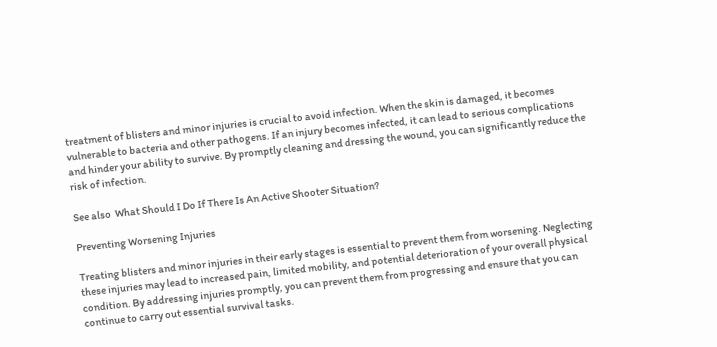treatment of blisters and minor injuries is crucial to avoid infection. When the skin is damaged, it becomes vulnerable to bacteria and other pathogens. If an injury becomes infected, it can lead to serious complications and hinder your ability to survive. By promptly cleaning and dressing the wound, you can significantly reduce the risk of infection.

See also  What Should I Do If There Is An Active Shooter Situation?

Preventing Worsening Injuries

Treating blisters and minor injuries in their early stages is essential to prevent them from worsening. Neglecting these injuries may lead to increased pain, limited mobility, and potential deterioration of your overall physical condition. By addressing injuries promptly, you can prevent them from progressing and ensure that you can continue to carry out essential survival tasks.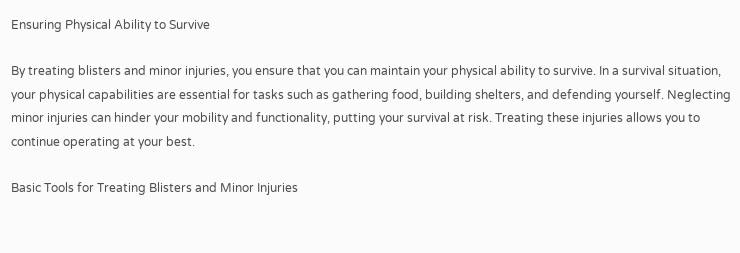Ensuring Physical Ability to Survive

By treating blisters and minor injuries, you ensure that you can maintain your physical ability to survive. In a survival situation, your physical capabilities are essential for tasks such as gathering food, building shelters, and defending yourself. Neglecting minor injuries can hinder your mobility and functionality, putting your survival at risk. Treating these injuries allows you to continue operating at your best.

Basic Tools for Treating Blisters and Minor Injuries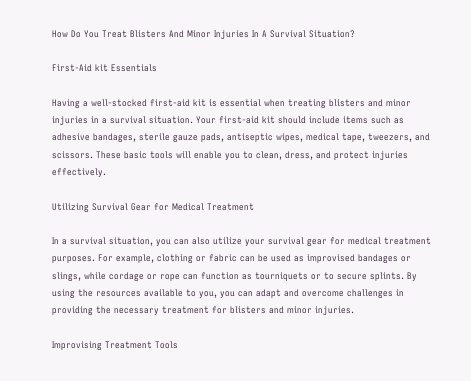How Do You Treat Blisters And Minor Injuries In A Survival Situation?

First-Aid kit Essentials

Having a well-stocked first-aid kit is essential when treating blisters and minor injuries in a survival situation. Your first-aid kit should include items such as adhesive bandages, sterile gauze pads, antiseptic wipes, medical tape, tweezers, and scissors. These basic tools will enable you to clean, dress, and protect injuries effectively.

Utilizing Survival Gear for Medical Treatment

In a survival situation, you can also utilize your survival gear for medical treatment purposes. For example, clothing or fabric can be used as improvised bandages or slings, while cordage or rope can function as tourniquets or to secure splints. By using the resources available to you, you can adapt and overcome challenges in providing the necessary treatment for blisters and minor injuries.

Improvising Treatment Tools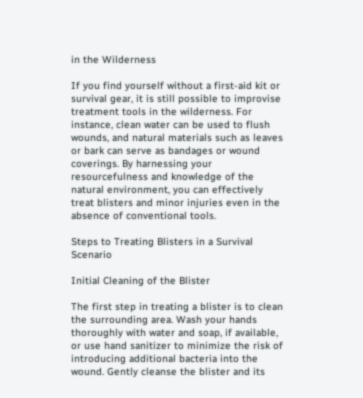in the Wilderness

If you find yourself without a first-aid kit or survival gear, it is still possible to improvise treatment tools in the wilderness. For instance, clean water can be used to flush wounds, and natural materials such as leaves or bark can serve as bandages or wound coverings. By harnessing your resourcefulness and knowledge of the natural environment, you can effectively treat blisters and minor injuries even in the absence of conventional tools.

Steps to Treating Blisters in a Survival Scenario

Initial Cleaning of the Blister

The first step in treating a blister is to clean the surrounding area. Wash your hands thoroughly with water and soap, if available, or use hand sanitizer to minimize the risk of introducing additional bacteria into the wound. Gently cleanse the blister and its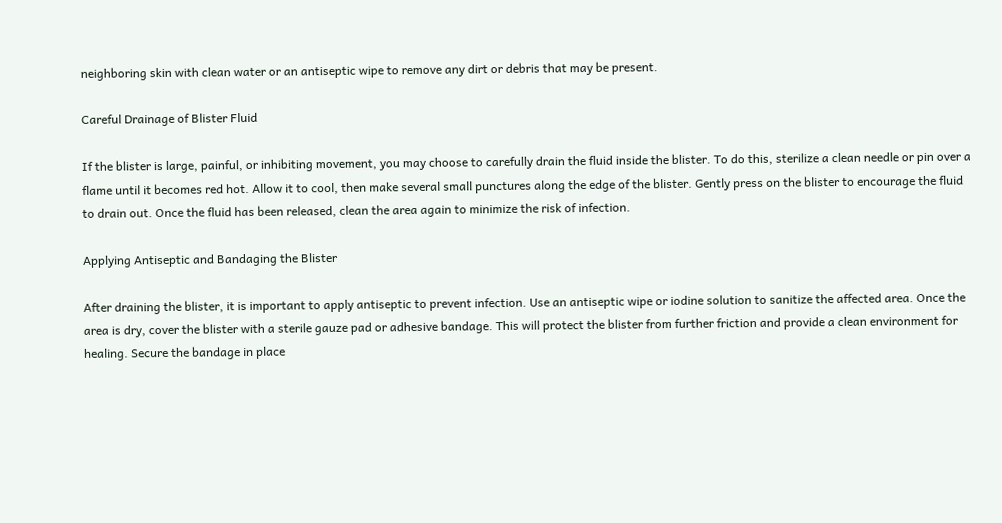neighboring skin with clean water or an antiseptic wipe to remove any dirt or debris that may be present.

Careful Drainage of Blister Fluid

If the blister is large, painful, or inhibiting movement, you may choose to carefully drain the fluid inside the blister. To do this, sterilize a clean needle or pin over a flame until it becomes red hot. Allow it to cool, then make several small punctures along the edge of the blister. Gently press on the blister to encourage the fluid to drain out. Once the fluid has been released, clean the area again to minimize the risk of infection.

Applying Antiseptic and Bandaging the Blister

After draining the blister, it is important to apply antiseptic to prevent infection. Use an antiseptic wipe or iodine solution to sanitize the affected area. Once the area is dry, cover the blister with a sterile gauze pad or adhesive bandage. This will protect the blister from further friction and provide a clean environment for healing. Secure the bandage in place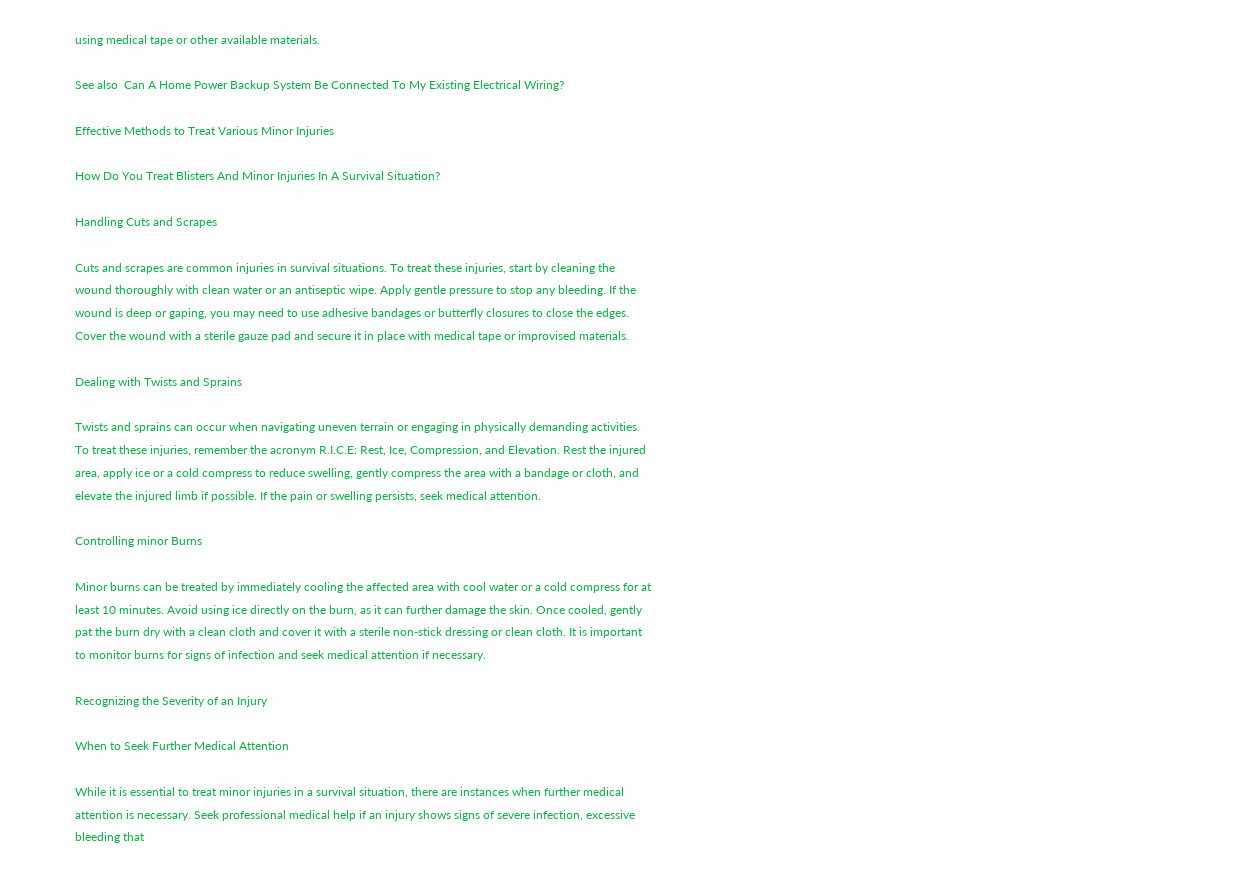using medical tape or other available materials.

See also  Can A Home Power Backup System Be Connected To My Existing Electrical Wiring?

Effective Methods to Treat Various Minor Injuries

How Do You Treat Blisters And Minor Injuries In A Survival Situation?

Handling Cuts and Scrapes

Cuts and scrapes are common injuries in survival situations. To treat these injuries, start by cleaning the wound thoroughly with clean water or an antiseptic wipe. Apply gentle pressure to stop any bleeding. If the wound is deep or gaping, you may need to use adhesive bandages or butterfly closures to close the edges. Cover the wound with a sterile gauze pad and secure it in place with medical tape or improvised materials.

Dealing with Twists and Sprains

Twists and sprains can occur when navigating uneven terrain or engaging in physically demanding activities. To treat these injuries, remember the acronym R.I.C.E: Rest, Ice, Compression, and Elevation. Rest the injured area, apply ice or a cold compress to reduce swelling, gently compress the area with a bandage or cloth, and elevate the injured limb if possible. If the pain or swelling persists, seek medical attention.

Controlling minor Burns

Minor burns can be treated by immediately cooling the affected area with cool water or a cold compress for at least 10 minutes. Avoid using ice directly on the burn, as it can further damage the skin. Once cooled, gently pat the burn dry with a clean cloth and cover it with a sterile non-stick dressing or clean cloth. It is important to monitor burns for signs of infection and seek medical attention if necessary.

Recognizing the Severity of an Injury

When to Seek Further Medical Attention

While it is essential to treat minor injuries in a survival situation, there are instances when further medical attention is necessary. Seek professional medical help if an injury shows signs of severe infection, excessive bleeding that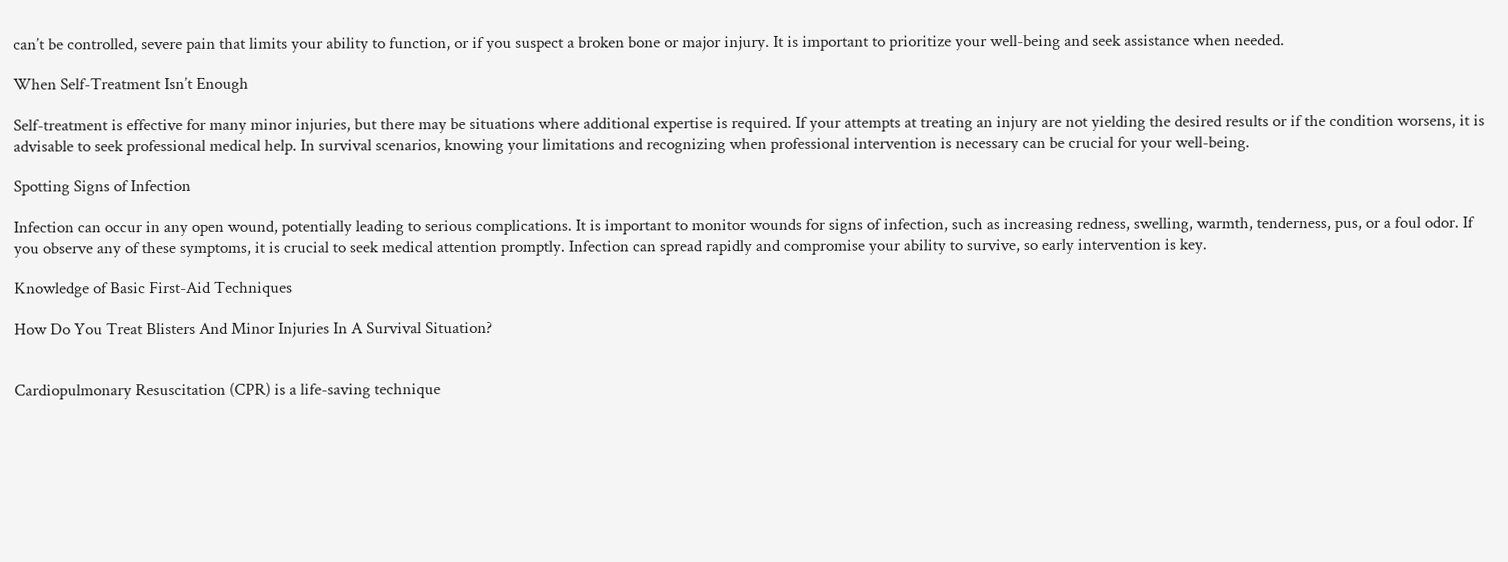can’t be controlled, severe pain that limits your ability to function, or if you suspect a broken bone or major injury. It is important to prioritize your well-being and seek assistance when needed.

When Self-Treatment Isn’t Enough

Self-treatment is effective for many minor injuries, but there may be situations where additional expertise is required. If your attempts at treating an injury are not yielding the desired results or if the condition worsens, it is advisable to seek professional medical help. In survival scenarios, knowing your limitations and recognizing when professional intervention is necessary can be crucial for your well-being.

Spotting Signs of Infection

Infection can occur in any open wound, potentially leading to serious complications. It is important to monitor wounds for signs of infection, such as increasing redness, swelling, warmth, tenderness, pus, or a foul odor. If you observe any of these symptoms, it is crucial to seek medical attention promptly. Infection can spread rapidly and compromise your ability to survive, so early intervention is key.

Knowledge of Basic First-Aid Techniques

How Do You Treat Blisters And Minor Injuries In A Survival Situation?


Cardiopulmonary Resuscitation (CPR) is a life-saving technique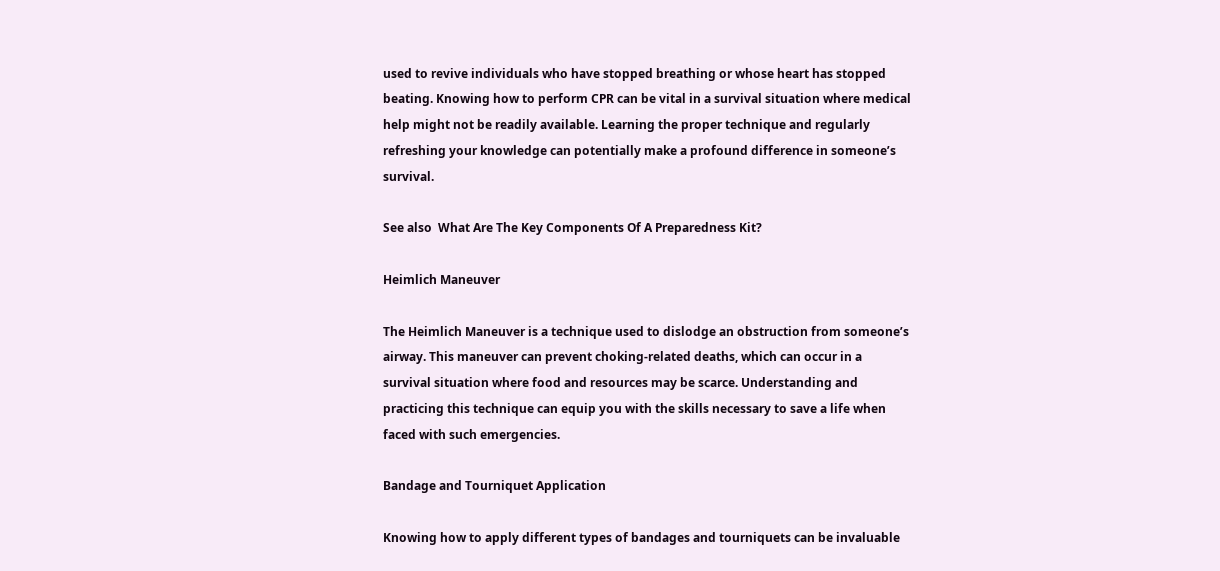used to revive individuals who have stopped breathing or whose heart has stopped beating. Knowing how to perform CPR can be vital in a survival situation where medical help might not be readily available. Learning the proper technique and regularly refreshing your knowledge can potentially make a profound difference in someone’s survival.

See also  What Are The Key Components Of A Preparedness Kit?

Heimlich Maneuver

The Heimlich Maneuver is a technique used to dislodge an obstruction from someone’s airway. This maneuver can prevent choking-related deaths, which can occur in a survival situation where food and resources may be scarce. Understanding and practicing this technique can equip you with the skills necessary to save a life when faced with such emergencies.

Bandage and Tourniquet Application

Knowing how to apply different types of bandages and tourniquets can be invaluable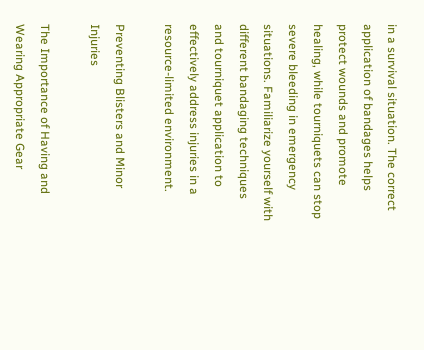in a survival situation. The correct application of bandages helps protect wounds and promote healing, while tourniquets can stop severe bleeding in emergency situations. Familiarize yourself with different bandaging techniques and tourniquet application to effectively address injuries in a resource-limited environment.

Preventing Blisters and Minor Injuries

The Importance of Having and Wearing Appropriate Gear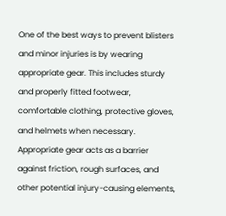One of the best ways to prevent blisters and minor injuries is by wearing appropriate gear. This includes sturdy and properly fitted footwear, comfortable clothing, protective gloves, and helmets when necessary. Appropriate gear acts as a barrier against friction, rough surfaces, and other potential injury-causing elements,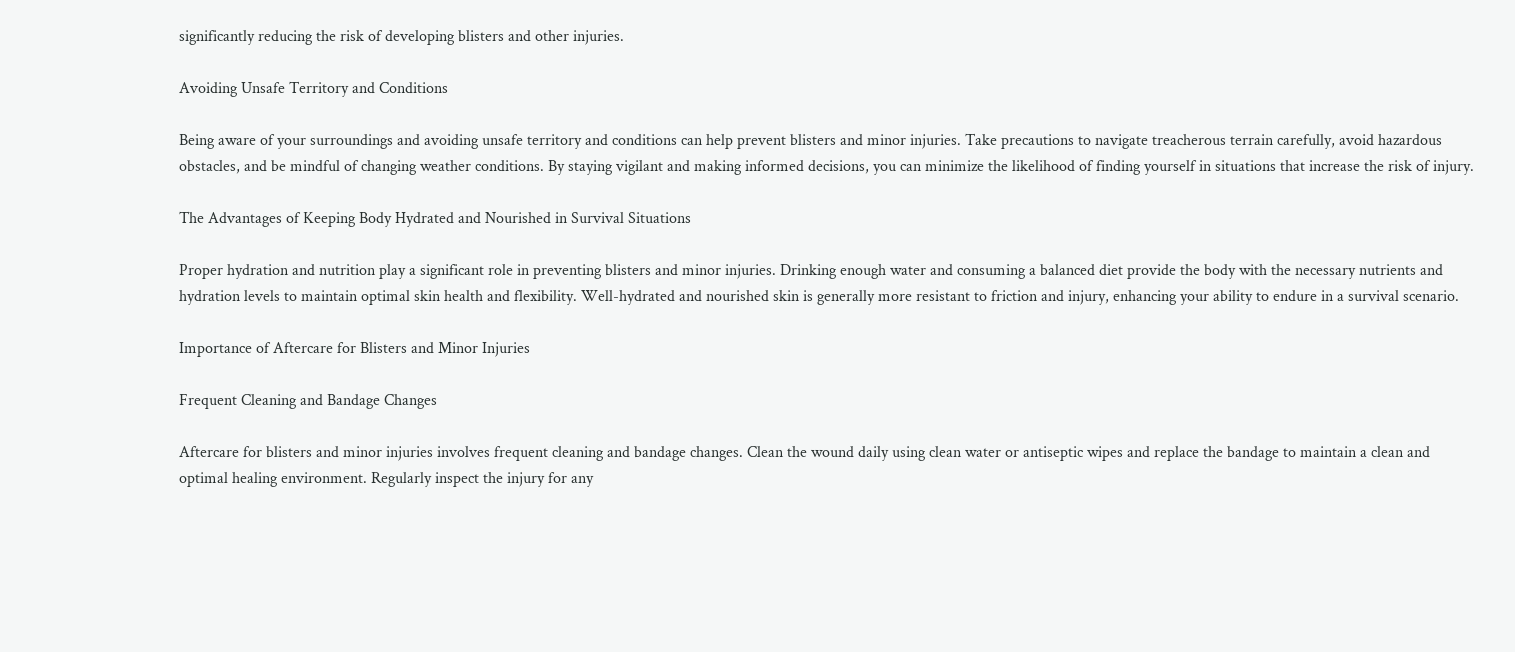significantly reducing the risk of developing blisters and other injuries.

Avoiding Unsafe Territory and Conditions

Being aware of your surroundings and avoiding unsafe territory and conditions can help prevent blisters and minor injuries. Take precautions to navigate treacherous terrain carefully, avoid hazardous obstacles, and be mindful of changing weather conditions. By staying vigilant and making informed decisions, you can minimize the likelihood of finding yourself in situations that increase the risk of injury.

The Advantages of Keeping Body Hydrated and Nourished in Survival Situations

Proper hydration and nutrition play a significant role in preventing blisters and minor injuries. Drinking enough water and consuming a balanced diet provide the body with the necessary nutrients and hydration levels to maintain optimal skin health and flexibility. Well-hydrated and nourished skin is generally more resistant to friction and injury, enhancing your ability to endure in a survival scenario.

Importance of Aftercare for Blisters and Minor Injuries

Frequent Cleaning and Bandage Changes

Aftercare for blisters and minor injuries involves frequent cleaning and bandage changes. Clean the wound daily using clean water or antiseptic wipes and replace the bandage to maintain a clean and optimal healing environment. Regularly inspect the injury for any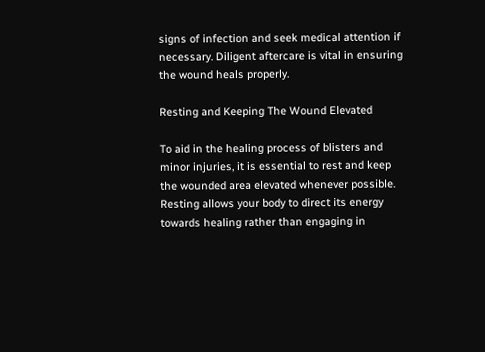signs of infection and seek medical attention if necessary. Diligent aftercare is vital in ensuring the wound heals properly.

Resting and Keeping The Wound Elevated

To aid in the healing process of blisters and minor injuries, it is essential to rest and keep the wounded area elevated whenever possible. Resting allows your body to direct its energy towards healing rather than engaging in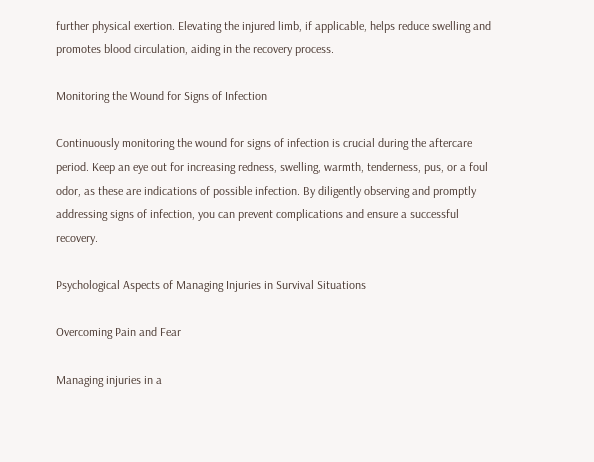further physical exertion. Elevating the injured limb, if applicable, helps reduce swelling and promotes blood circulation, aiding in the recovery process.

Monitoring the Wound for Signs of Infection

Continuously monitoring the wound for signs of infection is crucial during the aftercare period. Keep an eye out for increasing redness, swelling, warmth, tenderness, pus, or a foul odor, as these are indications of possible infection. By diligently observing and promptly addressing signs of infection, you can prevent complications and ensure a successful recovery.

Psychological Aspects of Managing Injuries in Survival Situations

Overcoming Pain and Fear

Managing injuries in a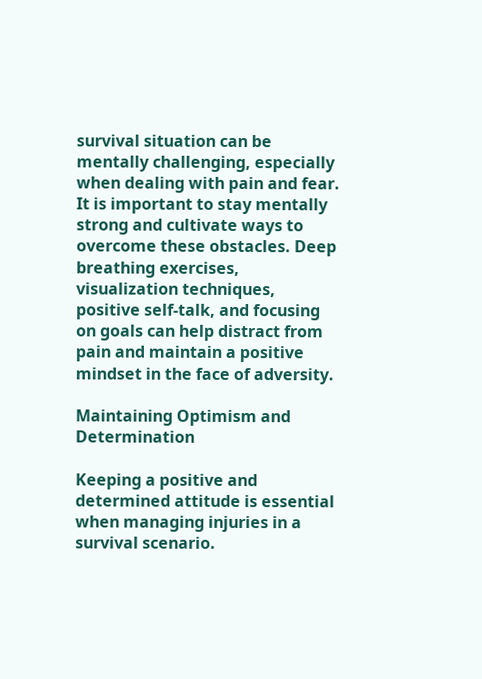survival situation can be mentally challenging, especially when dealing with pain and fear. It is important to stay mentally strong and cultivate ways to overcome these obstacles. Deep breathing exercises, visualization techniques, positive self-talk, and focusing on goals can help distract from pain and maintain a positive mindset in the face of adversity.

Maintaining Optimism and Determination

Keeping a positive and determined attitude is essential when managing injuries in a survival scenario.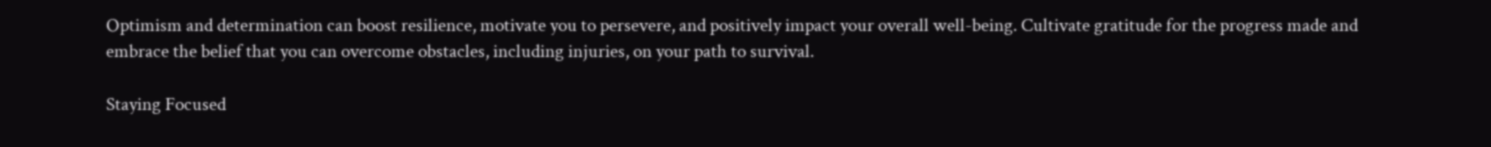Optimism and determination can boost resilience, motivate you to persevere, and positively impact your overall well-being. Cultivate gratitude for the progress made and embrace the belief that you can overcome obstacles, including injuries, on your path to survival.

Staying Focused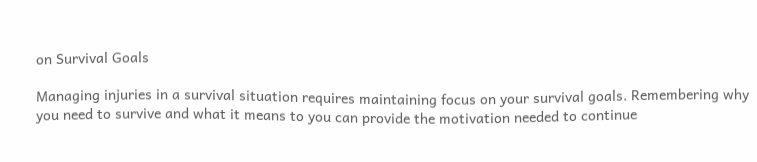on Survival Goals

Managing injuries in a survival situation requires maintaining focus on your survival goals. Remembering why you need to survive and what it means to you can provide the motivation needed to continue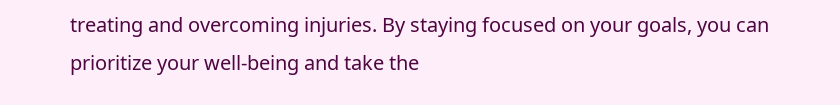treating and overcoming injuries. By staying focused on your goals, you can prioritize your well-being and take the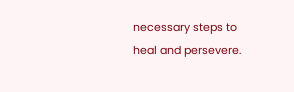necessary steps to heal and persevere.